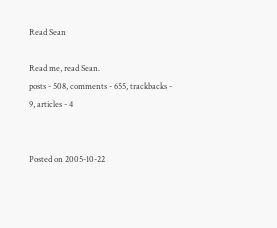Read Sean

Read me, read Sean.
posts - 508, comments - 655, trackbacks - 9, articles - 4


Posted on 2005-10-22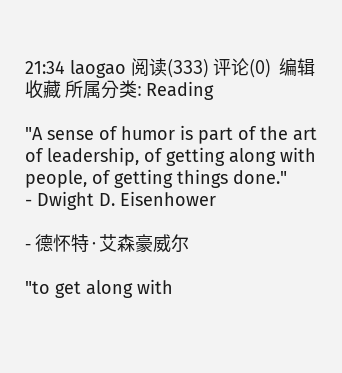21:34 laogao 阅读(333) 评论(0)  编辑  收藏 所属分类: Reading

"A sense of humor is part of the art of leadership, of getting along with people, of getting things done."
- Dwight D. Eisenhower

- 德怀特·艾森豪威尔

"to get along with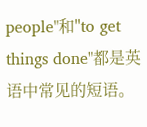people"和"to get things done"都是英语中常见的短语。